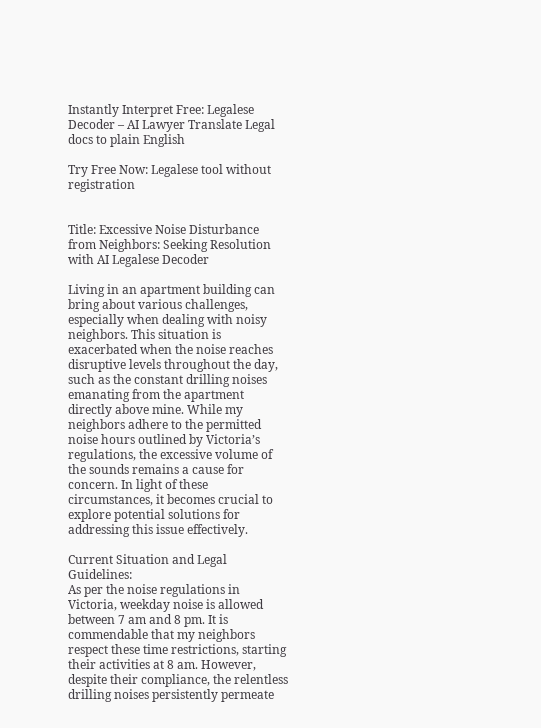Instantly Interpret Free: Legalese Decoder – AI Lawyer Translate Legal docs to plain English

Try Free Now: Legalese tool without registration


Title: Excessive Noise Disturbance from Neighbors: Seeking Resolution with AI Legalese Decoder

Living in an apartment building can bring about various challenges, especially when dealing with noisy neighbors. This situation is exacerbated when the noise reaches disruptive levels throughout the day, such as the constant drilling noises emanating from the apartment directly above mine. While my neighbors adhere to the permitted noise hours outlined by Victoria’s regulations, the excessive volume of the sounds remains a cause for concern. In light of these circumstances, it becomes crucial to explore potential solutions for addressing this issue effectively.

Current Situation and Legal Guidelines:
As per the noise regulations in Victoria, weekday noise is allowed between 7 am and 8 pm. It is commendable that my neighbors respect these time restrictions, starting their activities at 8 am. However, despite their compliance, the relentless drilling noises persistently permeate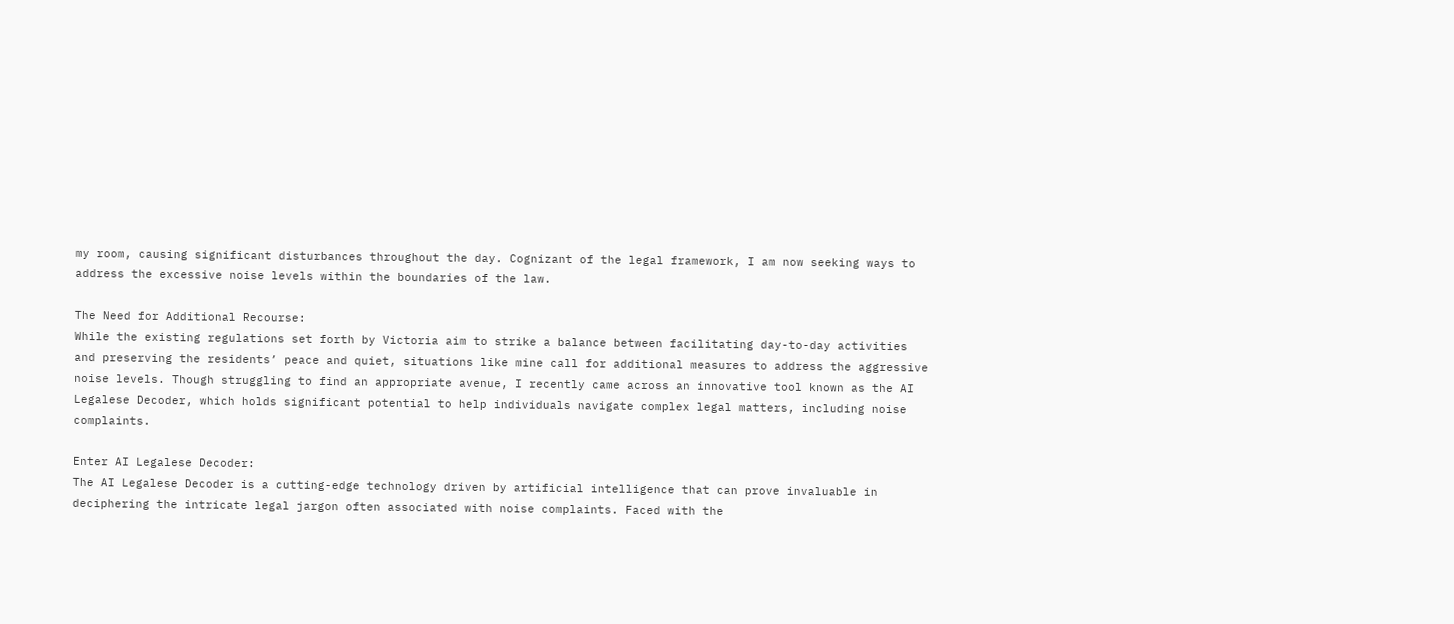my room, causing significant disturbances throughout the day. Cognizant of the legal framework, I am now seeking ways to address the excessive noise levels within the boundaries of the law.

The Need for Additional Recourse:
While the existing regulations set forth by Victoria aim to strike a balance between facilitating day-to-day activities and preserving the residents’ peace and quiet, situations like mine call for additional measures to address the aggressive noise levels. Though struggling to find an appropriate avenue, I recently came across an innovative tool known as the AI Legalese Decoder, which holds significant potential to help individuals navigate complex legal matters, including noise complaints.

Enter AI Legalese Decoder:
The AI Legalese Decoder is a cutting-edge technology driven by artificial intelligence that can prove invaluable in deciphering the intricate legal jargon often associated with noise complaints. Faced with the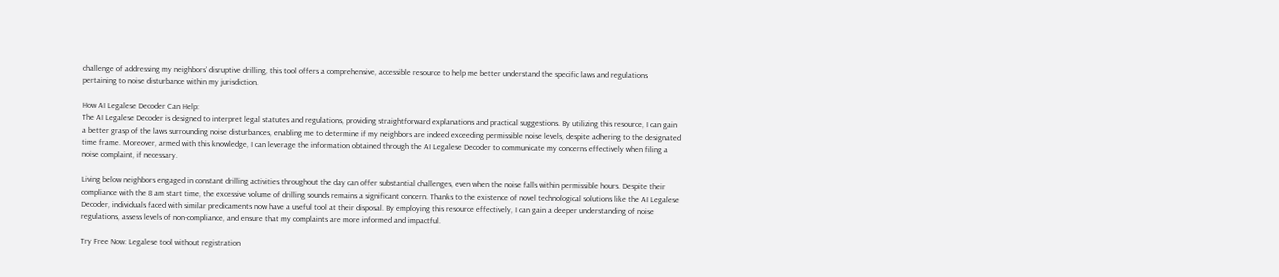challenge of addressing my neighbors’ disruptive drilling, this tool offers a comprehensive, accessible resource to help me better understand the specific laws and regulations pertaining to noise disturbance within my jurisdiction.

How AI Legalese Decoder Can Help:
The AI Legalese Decoder is designed to interpret legal statutes and regulations, providing straightforward explanations and practical suggestions. By utilizing this resource, I can gain a better grasp of the laws surrounding noise disturbances, enabling me to determine if my neighbors are indeed exceeding permissible noise levels, despite adhering to the designated time frame. Moreover, armed with this knowledge, I can leverage the information obtained through the AI Legalese Decoder to communicate my concerns effectively when filing a noise complaint, if necessary.

Living below neighbors engaged in constant drilling activities throughout the day can offer substantial challenges, even when the noise falls within permissible hours. Despite their compliance with the 8 am start time, the excessive volume of drilling sounds remains a significant concern. Thanks to the existence of novel technological solutions like the AI Legalese Decoder, individuals faced with similar predicaments now have a useful tool at their disposal. By employing this resource effectively, I can gain a deeper understanding of noise regulations, assess levels of non-compliance, and ensure that my complaints are more informed and impactful.

Try Free Now: Legalese tool without registration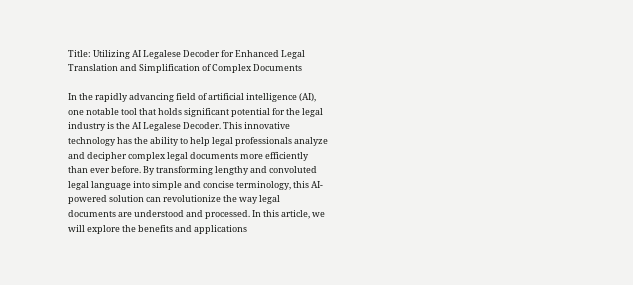Title: Utilizing AI Legalese Decoder for Enhanced Legal Translation and Simplification of Complex Documents

In the rapidly advancing field of artificial intelligence (AI), one notable tool that holds significant potential for the legal industry is the AI Legalese Decoder. This innovative technology has the ability to help legal professionals analyze and decipher complex legal documents more efficiently than ever before. By transforming lengthy and convoluted legal language into simple and concise terminology, this AI-powered solution can revolutionize the way legal documents are understood and processed. In this article, we will explore the benefits and applications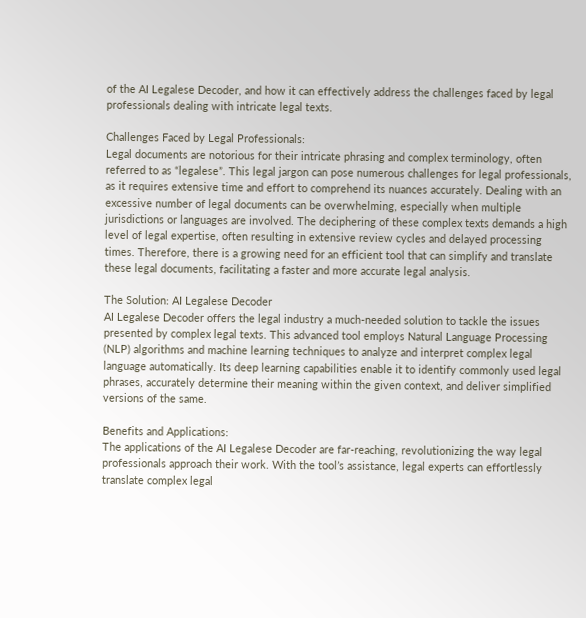of the AI Legalese Decoder, and how it can effectively address the challenges faced by legal professionals dealing with intricate legal texts.

Challenges Faced by Legal Professionals:
Legal documents are notorious for their intricate phrasing and complex terminology, often referred to as “legalese”. This legal jargon can pose numerous challenges for legal professionals, as it requires extensive time and effort to comprehend its nuances accurately. Dealing with an excessive number of legal documents can be overwhelming, especially when multiple jurisdictions or languages are involved. The deciphering of these complex texts demands a high level of legal expertise, often resulting in extensive review cycles and delayed processing times. Therefore, there is a growing need for an efficient tool that can simplify and translate these legal documents, facilitating a faster and more accurate legal analysis.

The Solution: AI Legalese Decoder
AI Legalese Decoder offers the legal industry a much-needed solution to tackle the issues presented by complex legal texts. This advanced tool employs Natural Language Processing (NLP) algorithms and machine learning techniques to analyze and interpret complex legal language automatically. Its deep learning capabilities enable it to identify commonly used legal phrases, accurately determine their meaning within the given context, and deliver simplified versions of the same.

Benefits and Applications:
The applications of the AI Legalese Decoder are far-reaching, revolutionizing the way legal professionals approach their work. With the tool’s assistance, legal experts can effortlessly translate complex legal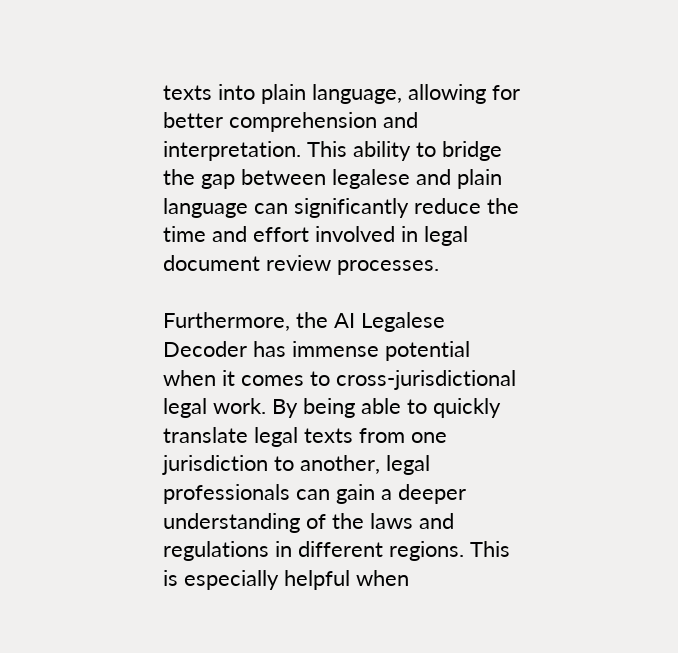texts into plain language, allowing for better comprehension and interpretation. This ability to bridge the gap between legalese and plain language can significantly reduce the time and effort involved in legal document review processes.

Furthermore, the AI Legalese Decoder has immense potential when it comes to cross-jurisdictional legal work. By being able to quickly translate legal texts from one jurisdiction to another, legal professionals can gain a deeper understanding of the laws and regulations in different regions. This is especially helpful when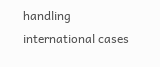handling international cases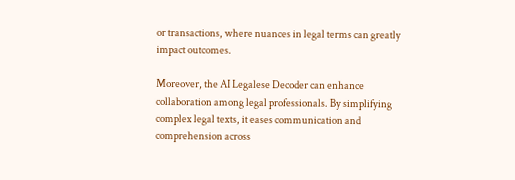or transactions, where nuances in legal terms can greatly impact outcomes.

Moreover, the AI Legalese Decoder can enhance collaboration among legal professionals. By simplifying complex legal texts, it eases communication and comprehension across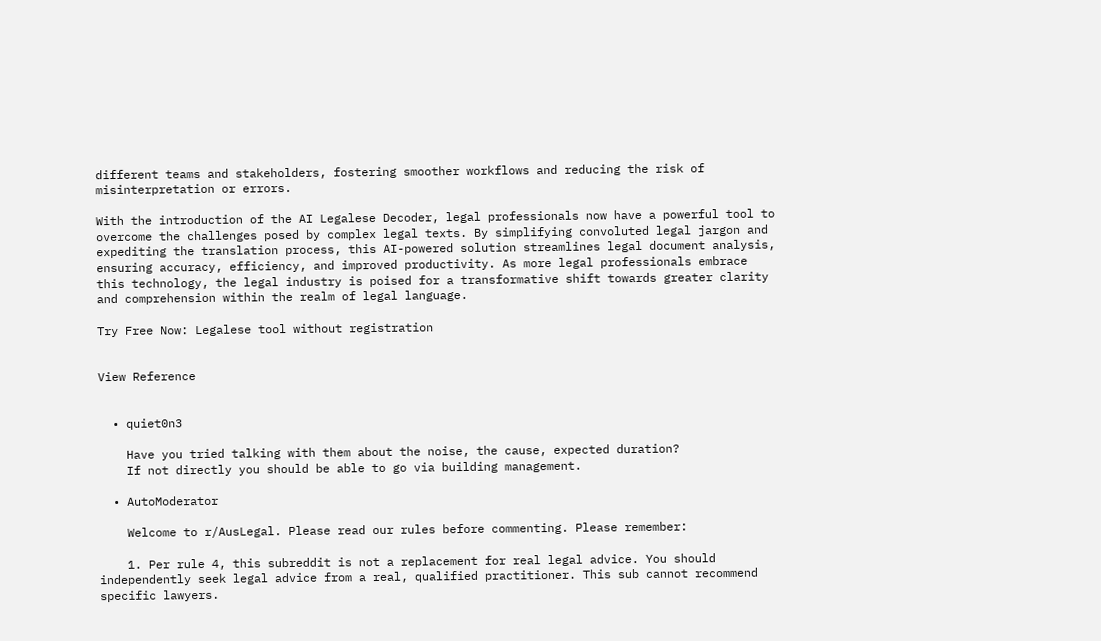different teams and stakeholders, fostering smoother workflows and reducing the risk of misinterpretation or errors.

With the introduction of the AI Legalese Decoder, legal professionals now have a powerful tool to overcome the challenges posed by complex legal texts. By simplifying convoluted legal jargon and expediting the translation process, this AI-powered solution streamlines legal document analysis, ensuring accuracy, efficiency, and improved productivity. As more legal professionals embrace this technology, the legal industry is poised for a transformative shift towards greater clarity and comprehension within the realm of legal language.

Try Free Now: Legalese tool without registration


View Reference


  • quiet0n3

    Have you tried talking with them about the noise, the cause, expected duration?
    If not directly you should be able to go via building management.

  • AutoModerator

    Welcome to r/AusLegal. Please read our rules before commenting. Please remember:

    1. Per rule 4, this subreddit is not a replacement for real legal advice. You should independently seek legal advice from a real, qualified practitioner. This sub cannot recommend specific lawyers.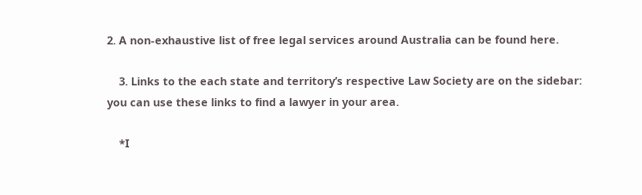2. A non-exhaustive list of free legal services around Australia can be found here.

    3. Links to the each state and territory’s respective Law Society are on the sidebar: you can use these links to find a lawyer in your area.

    *I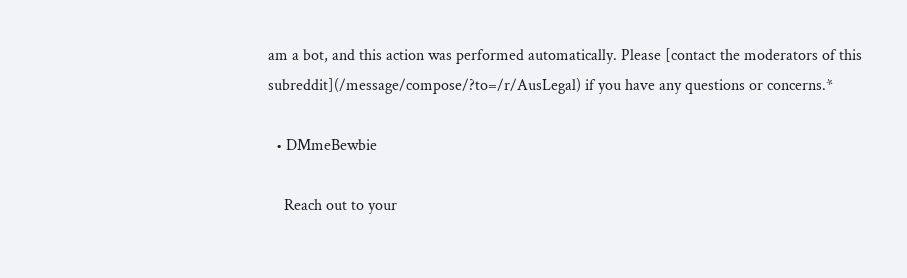am a bot, and this action was performed automatically. Please [contact the moderators of this subreddit](/message/compose/?to=/r/AusLegal) if you have any questions or concerns.*

  • DMmeBewbie

    Reach out to your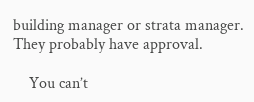building manager or strata manager. They probably have approval.

    You can’t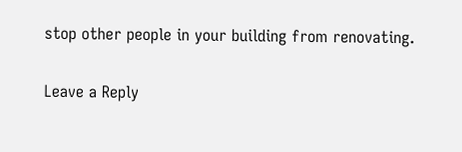stop other people in your building from renovating.

Leave a Reply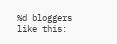%d bloggers like this: